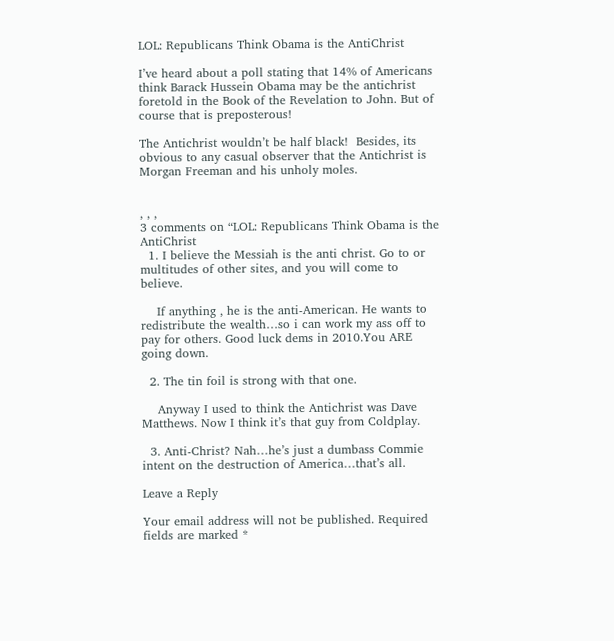LOL: Republicans Think Obama is the AntiChrist

I’ve heard about a poll stating that 14% of Americans think Barack Hussein Obama may be the antichrist foretold in the Book of the Revelation to John. But of course that is preposterous!

The Antichrist wouldn’t be half black!  Besides, its obvious to any casual observer that the Antichrist is Morgan Freeman and his unholy moles.


, , ,
3 comments on “LOL: Republicans Think Obama is the AntiChrist
  1. I believe the Messiah is the anti christ. Go to or multitudes of other sites, and you will come to believe.

    If anything , he is the anti-American. He wants to redistribute the wealth…so i can work my ass off to pay for others. Good luck dems in 2010.You ARE going down.

  2. The tin foil is strong with that one.

    Anyway I used to think the Antichrist was Dave Matthews. Now I think it’s that guy from Coldplay.

  3. Anti-Christ? Nah…he’s just a dumbass Commie intent on the destruction of America…that’s all.

Leave a Reply

Your email address will not be published. Required fields are marked *